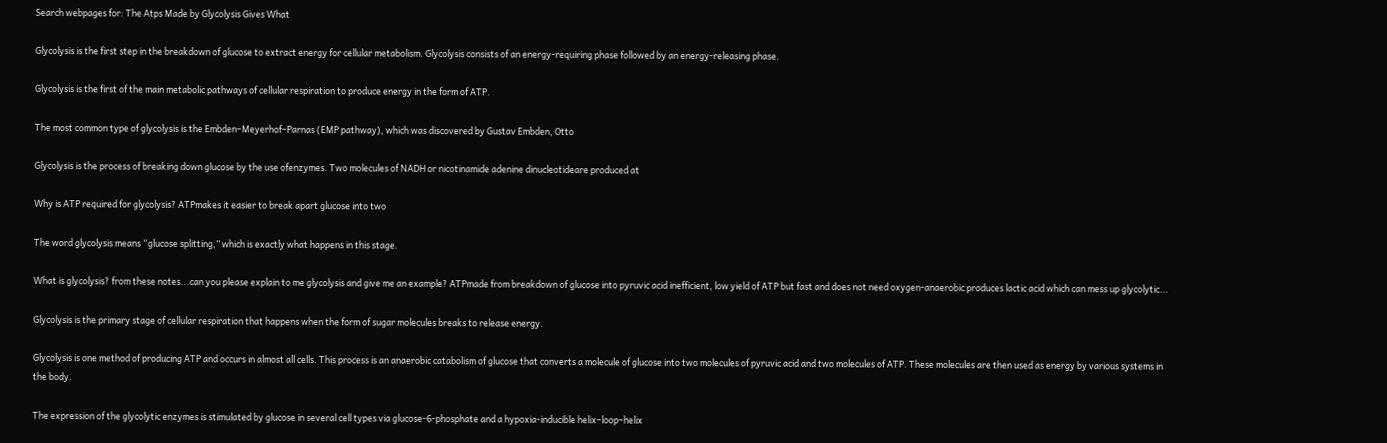Search webpages for: The Atps Made by Glycolysis Gives What

Glycolysis is the first step in the breakdown of glucose to extract energy for cellular metabolism. Glycolysis consists of an energy-requiring phase followed by an energy-releasing phase.

Glycolysis is the first of the main metabolic pathways of cellular respiration to produce energy in the form of ATP.

The most common type of glycolysis is the Embden–Meyerhof–Parnas (EMP pathway), which was discovered by Gustav Embden, Otto

Glycolysis is the process of breaking down glucose by the use ofenzymes. Two molecules of NADH or nicotinamide adenine dinucleotideare produced at

Why is ATP required for glycolysis? ATPmakes it easier to break apart glucose into two

The word glycolysis means “glucose splitting,” which is exactly what happens in this stage.

What is glycolysis? from these notes...can you please explain to me glycolysis and give me an example? ATPmade from breakdown of glucose into pyruvic acid inefficient, low yield of ATP but fast and does not need oxygen-anaerobic produces lactic acid which can mess up glycolytic...

Glycolysis is the primary stage of cellular respiration that happens when the form of sugar molecules breaks to release energy.

Glycolysis is one method of producing ATP and occurs in almost all cells. This process is an anaerobic catabolism of glucose that converts a molecule of glucose into two molecules of pyruvic acid and two molecules of ATP. These molecules are then used as energy by various systems in the body.

The expression of the glycolytic enzymes is stimulated by glucose in several cell types via glucose-6-phosphate and a hypoxia-inducible helix–loop–helix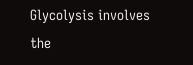Glycolysis involves the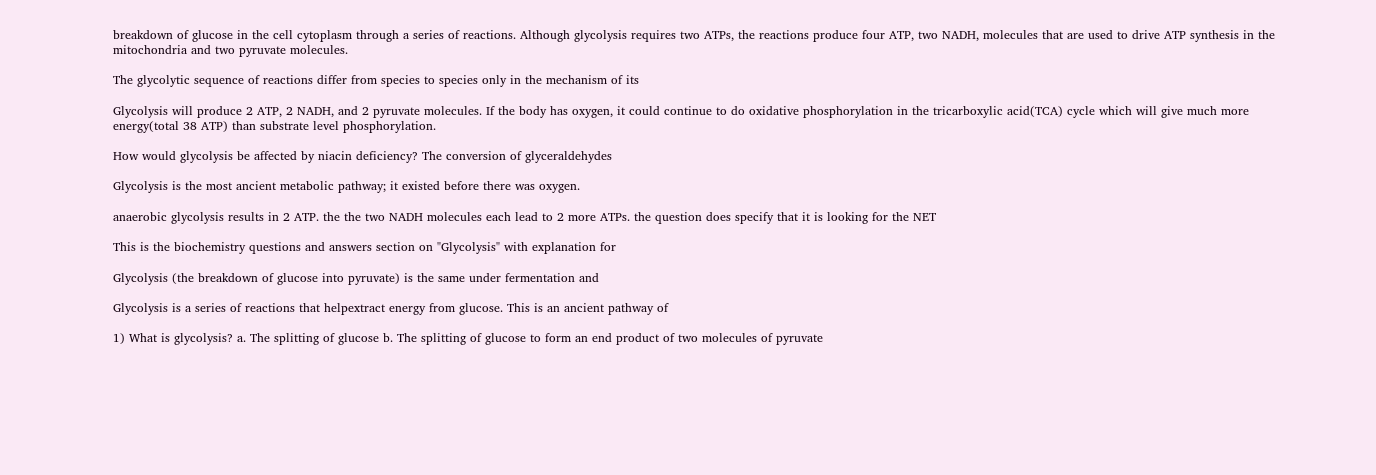breakdown of glucose in the cell cytoplasm through a series of reactions. Although glycolysis requires two ATPs, the reactions produce four ATP, two NADH, molecules that are used to drive ATP synthesis in the mitochondria and two pyruvate molecules.

The glycolytic sequence of reactions differ from species to species only in the mechanism of its

Glycolysis will produce 2 ATP, 2 NADH, and 2 pyruvate molecules. If the body has oxygen, it could continue to do oxidative phosphorylation in the tricarboxylic acid(TCA) cycle which will give much more energy(total 38 ATP) than substrate level phosphorylation.

How would glycolysis be affected by niacin deficiency? The conversion of glyceraldehydes

Glycolysis is the most ancient metabolic pathway; it existed before there was oxygen.

anaerobic glycolysis results in 2 ATP. the the two NADH molecules each lead to 2 more ATPs. the question does specify that it is looking for the NET

This is the biochemistry questions and answers section on "Glycolysis" with explanation for

Glycolysis (the breakdown of glucose into pyruvate) is the same under fermentation and

Glycolysis is a series of reactions that helpextract energy from glucose. This is an ancient pathway of

1) What is glycolysis? a. The splitting of glucose b. The splitting of glucose to form an end product of two molecules of pyruvate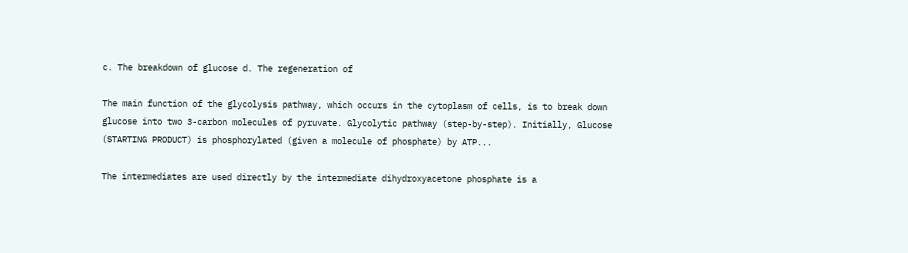c. The breakdown of glucose d. The regeneration of

The main function of the glycolysis pathway, which occurs in the cytoplasm of cells, is to break down glucose into two 3-carbon molecules of pyruvate. Glycolytic pathway (step-by-step). Initially, Glucose (STARTING PRODUCT) is phosphorylated (given a molecule of phosphate) by ATP...

The intermediates are used directly by the intermediate dihydroxyacetone phosphate is a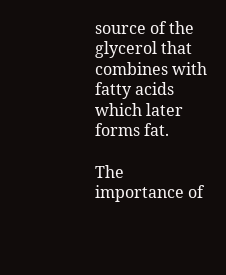source of the glycerol that combines with fatty acids which later forms fat.

The importance of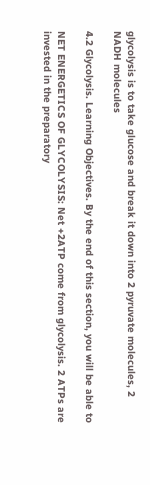glycolysis is to take glucose and break it down into 2 pyruvate molecules, 2 NADH molecules

4.2 Glycolysis. Learning Objectives. By the end of this section, you will be able to

NET ENERGETICS OF GLYCOLYSIS: Net +2ATP come from glycolysis. 2 ATPs are invested in the preparatory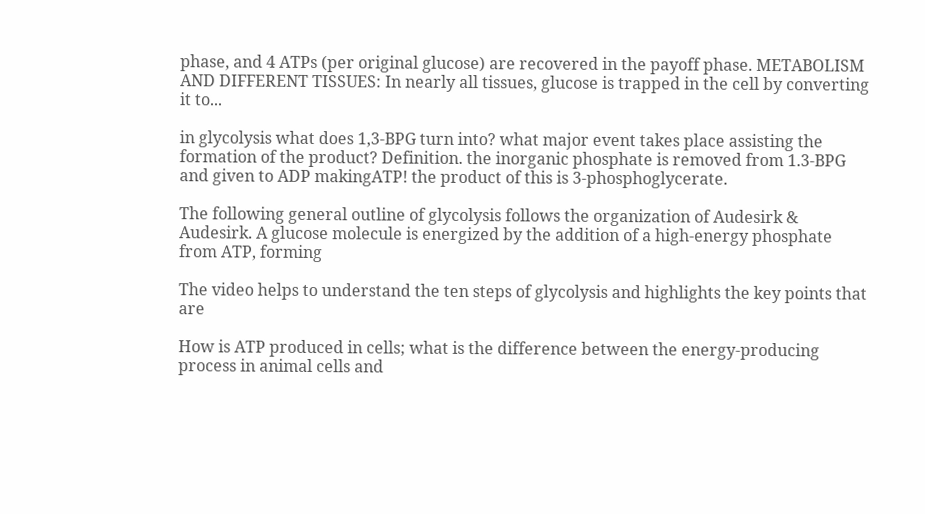phase, and 4 ATPs (per original glucose) are recovered in the payoff phase. METABOLISM AND DIFFERENT TISSUES: In nearly all tissues, glucose is trapped in the cell by converting it to...

in glycolysis what does 1,3-BPG turn into? what major event takes place assisting the formation of the product? Definition. the inorganic phosphate is removed from 1.3-BPG and given to ADP makingATP! the product of this is 3-phosphoglycerate.

The following general outline of glycolysis follows the organization of Audesirk & Audesirk. A glucose molecule is energized by the addition of a high-energy phosphate from ATP, forming

The video helps to understand the ten steps of glycolysis and highlights the key points that are

How is ATP produced in cells; what is the difference between the energy-producing process in animal cells and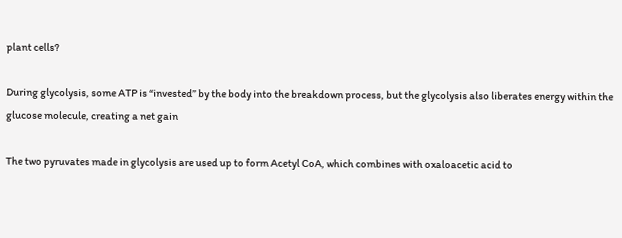plant cells?

During glycolysis, some ATP is “invested” by the body into the breakdown process, but the glycolysis also liberates energy within the glucose molecule, creating a net gain

The two pyruvates made in glycolysis are used up to form Acetyl CoA, which combines with oxaloacetic acid to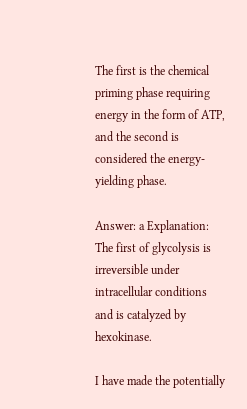The first is the chemical priming phase requiring energy in the form of ATP, and the second is considered the energy-yielding phase.

Answer: a Explanation: The first of glycolysis is irreversible under intracellular conditions and is catalyzed by hexokinase.

I have made the potentially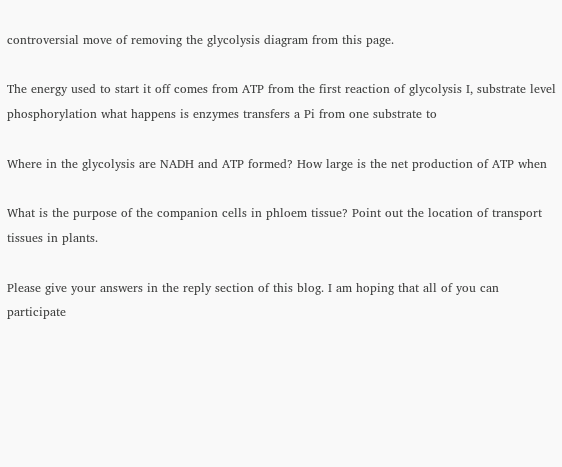controversial move of removing the glycolysis diagram from this page.

The energy used to start it off comes from ATP from the first reaction of glycolysis I, substrate level phosphorylation what happens is enzymes transfers a Pi from one substrate to

Where in the glycolysis are NADH and ATP formed? How large is the net production of ATP when

What is the purpose of the companion cells in phloem tissue? Point out the location of transport tissues in plants.

Please give your answers in the reply section of this blog. I am hoping that all of you can participate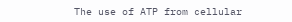The use of ATP from cellular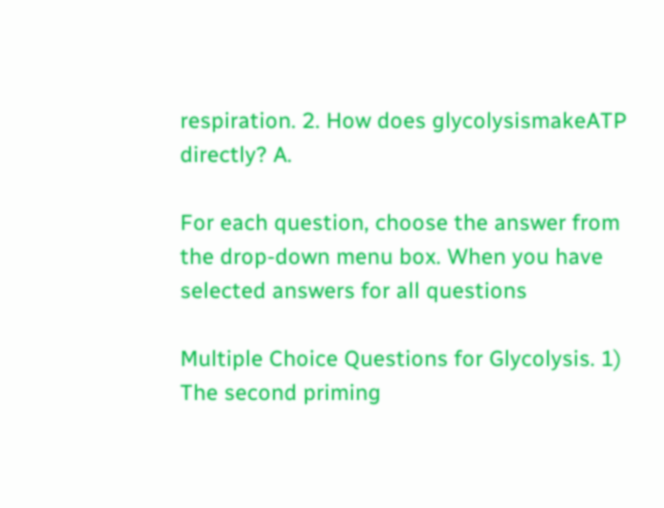respiration. 2. How does glycolysismakeATP directly? A.

For each question, choose the answer from the drop-down menu box. When you have selected answers for all questions

Multiple Choice Questions for Glycolysis. 1) The second priming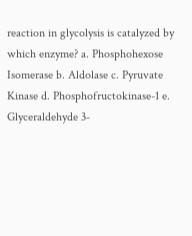reaction in glycolysis is catalyzed by which enzyme? a. Phosphohexose Isomerase b. Aldolase c. Pyruvate Kinase d. Phosphofructokinase-1 e. Glyceraldehyde 3-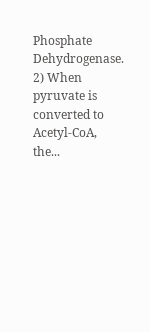Phosphate Dehydrogenase. 2) When pyruvate is converted to Acetyl-CoA, the...